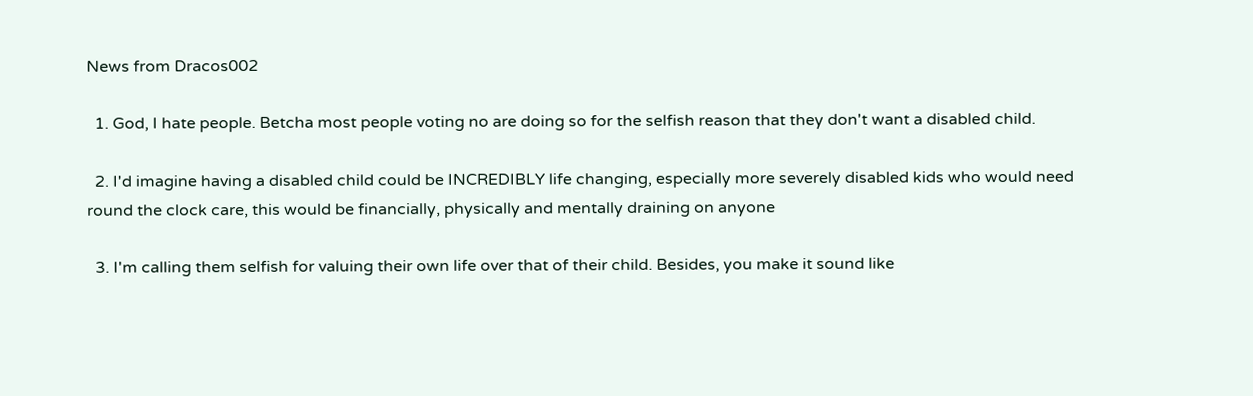News from Dracos002

  1. God, I hate people. Betcha most people voting no are doing so for the selfish reason that they don't want a disabled child.

  2. I'd imagine having a disabled child could be INCREDIBLY life changing, especially more severely disabled kids who would need round the clock care, this would be financially, physically and mentally draining on anyone

  3. I'm calling them selfish for valuing their own life over that of their child. Besides, you make it sound like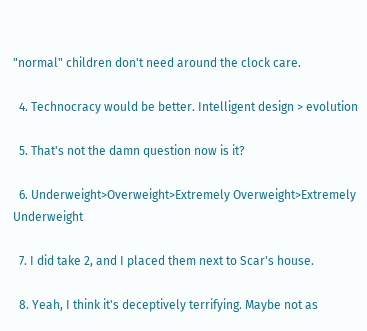"normal" children don't need around the clock care.

  4. Technocracy would be better. Intelligent design > evolution

  5. That's not the damn question now is it?

  6. Underweight>Overweight>Extremely Overweight>Extremely Underweight

  7. I did take 2, and I placed them next to Scar's house.

  8. Yeah, I think it's deceptively terrifying. Maybe not as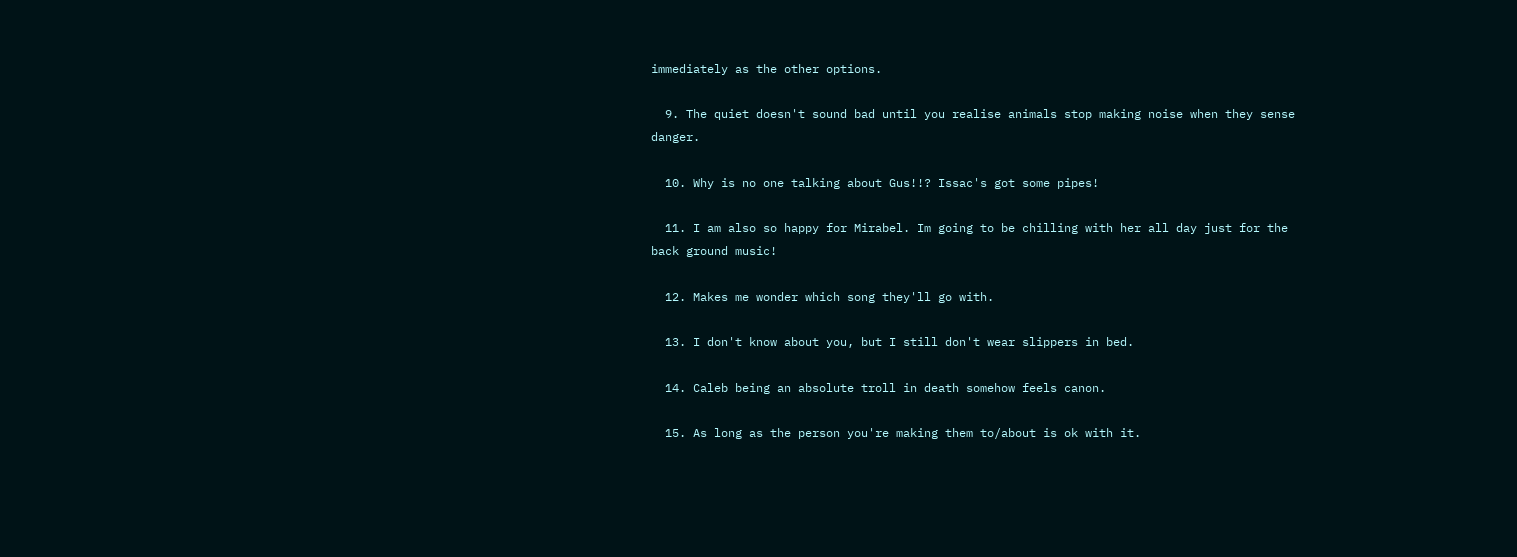immediately as the other options.

  9. The quiet doesn't sound bad until you realise animals stop making noise when they sense danger.

  10. Why is no one talking about Gus!!? Issac's got some pipes!

  11. I am also so happy for Mirabel. Im going to be chilling with her all day just for the back ground music!

  12. Makes me wonder which song they'll go with.

  13. I don't know about you, but I still don't wear slippers in bed.

  14. Caleb being an absolute troll in death somehow feels canon.

  15. As long as the person you're making them to/about is ok with it.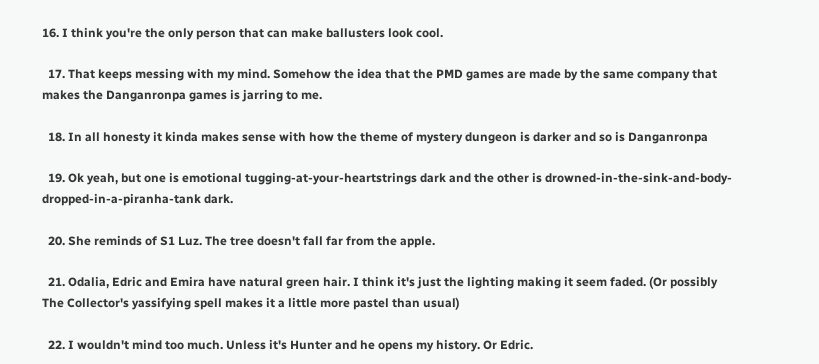16. I think you're the only person that can make ballusters look cool.

  17. That keeps messing with my mind. Somehow the idea that the PMD games are made by the same company that makes the Danganronpa games is jarring to me.

  18. In all honesty it kinda makes sense with how the theme of mystery dungeon is darker and so is Danganronpa

  19. Ok yeah, but one is emotional tugging-at-your-heartstrings dark and the other is drowned-in-the-sink-and-body-dropped-in-a-piranha-tank dark.

  20. She reminds of S1 Luz. The tree doesn't fall far from the apple.

  21. Odalia, Edric and Emira have natural green hair. I think it's just the lighting making it seem faded. (Or possibly The Collector's yassifying spell makes it a little more pastel than usual)

  22. I wouldn't mind too much. Unless it's Hunter and he opens my history. Or Edric.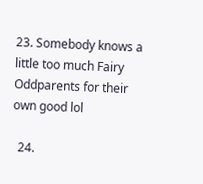23. Somebody knows a little too much Fairy Oddparents for their own good lol

  24.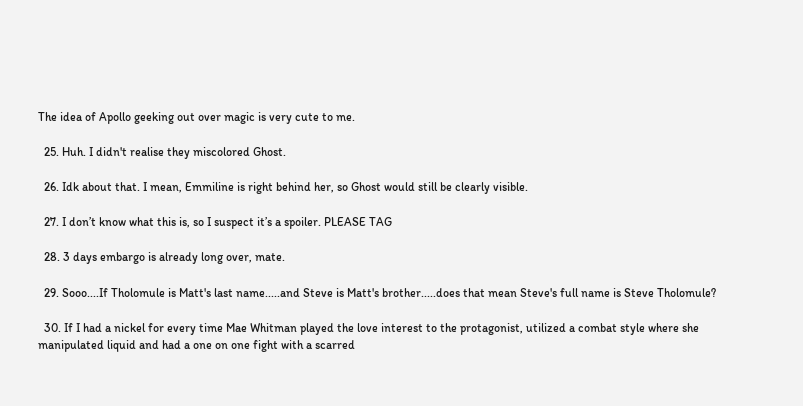The idea of Apollo geeking out over magic is very cute to me.

  25. Huh. I didn't realise they miscolored Ghost.

  26. Idk about that. I mean, Emmiline is right behind her, so Ghost would still be clearly visible.

  27. I don’t know what this is, so I suspect it’s a spoiler. PLEASE TAG

  28. 3 days embargo is already long over, mate.

  29. Sooo....If Tholomule is Matt's last name.....and Steve is Matt's brother.....does that mean Steve's full name is Steve Tholomule?

  30. If I had a nickel for every time Mae Whitman played the love interest to the protagonist, utilized a combat style where she manipulated liquid and had a one on one fight with a scarred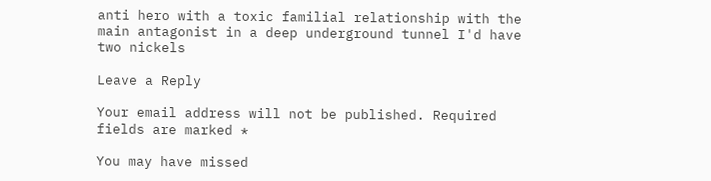anti hero with a toxic familial relationship with the main antagonist in a deep underground tunnel I'd have two nickels

Leave a Reply

Your email address will not be published. Required fields are marked *

You may have missed